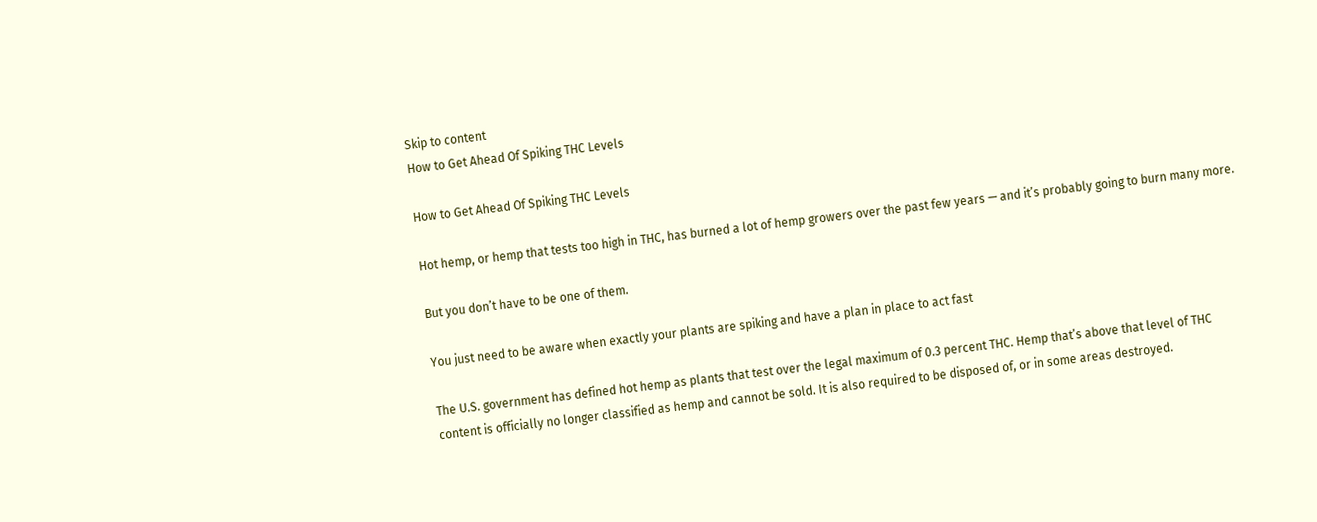Skip to content
How to Get Ahead Of Spiking THC Levels

How to Get Ahead Of Spiking THC Levels

Hot hemp, or hemp that tests too high in THC, has burned a lot of hemp growers over the past few years — and it’s probably going to burn many more.

But you don’t have to be one of them.

You just need to be aware when exactly your plants are spiking and have a plan in place to act fast

The U.S. government has defined hot hemp as plants that test over the legal maximum of 0.3 percent THC. Hemp that’s above that level of THC content is officially no longer classified as hemp and cannot be sold. It is also required to be disposed of, or in some areas destroyed.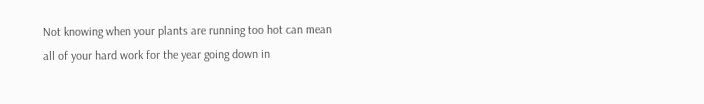Not knowing when your plants are running too hot can mean all of your hard work for the year going down in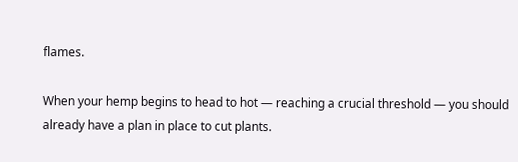flames.

When your hemp begins to head to hot — reaching a crucial threshold — you should already have a plan in place to cut plants.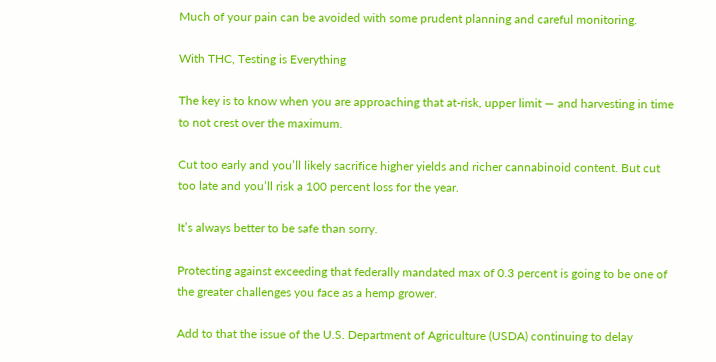Much of your pain can be avoided with some prudent planning and careful monitoring.

With THC, Testing is Everything

The key is to know when you are approaching that at-risk, upper limit — and harvesting in time to not crest over the maximum.

Cut too early and you’ll likely sacrifice higher yields and richer cannabinoid content. But cut too late and you’ll risk a 100 percent loss for the year.

It’s always better to be safe than sorry.

Protecting against exceeding that federally mandated max of 0.3 percent is going to be one of the greater challenges you face as a hemp grower.

Add to that the issue of the U.S. Department of Agriculture (USDA) continuing to delay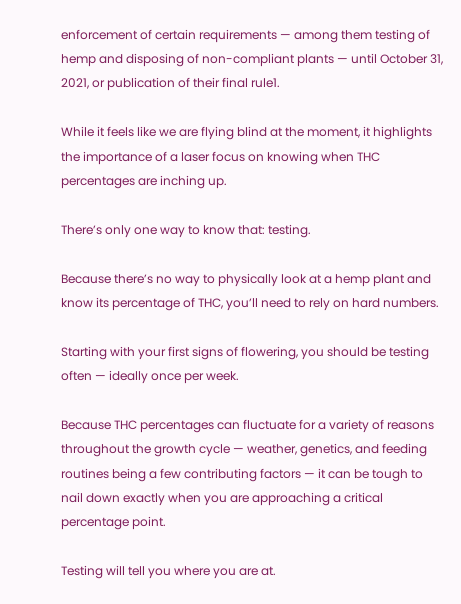enforcement of certain requirements — among them testing of hemp and disposing of non-compliant plants — until October 31, 2021, or publication of their final rule1.

While it feels like we are flying blind at the moment, it highlights the importance of a laser focus on knowing when THC percentages are inching up.

There’s only one way to know that: testing.

Because there’s no way to physically look at a hemp plant and know its percentage of THC, you’ll need to rely on hard numbers.

Starting with your first signs of flowering, you should be testing often — ideally once per week.

Because THC percentages can fluctuate for a variety of reasons throughout the growth cycle — weather, genetics, and feeding routines being a few contributing factors — it can be tough to nail down exactly when you are approaching a critical percentage point.

Testing will tell you where you are at.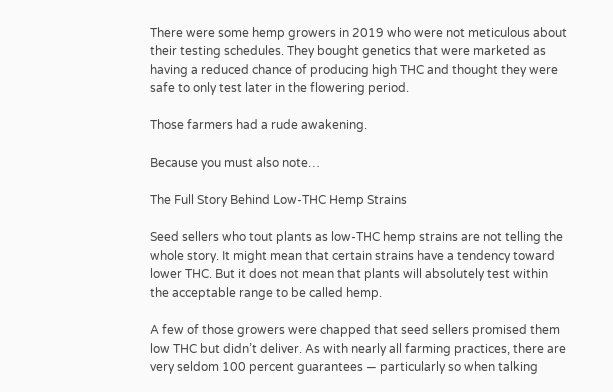There were some hemp growers in 2019 who were not meticulous about their testing schedules. They bought genetics that were marketed as having a reduced chance of producing high THC and thought they were safe to only test later in the flowering period.

Those farmers had a rude awakening.

Because you must also note…

The Full Story Behind Low-THC Hemp Strains

Seed sellers who tout plants as low-THC hemp strains are not telling the whole story. It might mean that certain strains have a tendency toward lower THC. But it does not mean that plants will absolutely test within the acceptable range to be called hemp.

A few of those growers were chapped that seed sellers promised them low THC but didn’t deliver. As with nearly all farming practices, there are very seldom 100 percent guarantees — particularly so when talking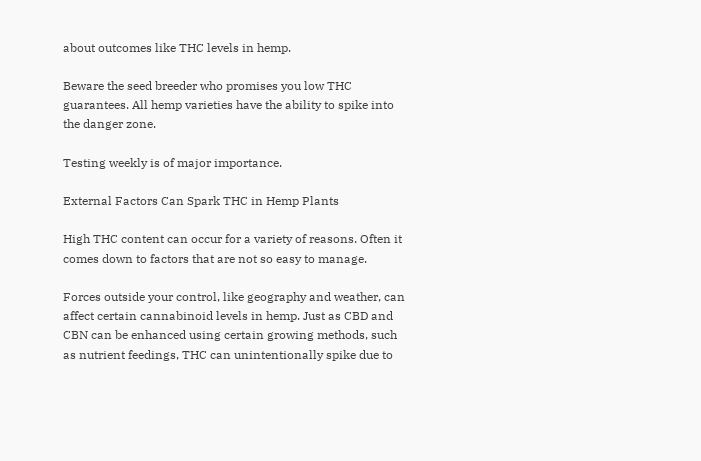about outcomes like THC levels in hemp.

Beware the seed breeder who promises you low THC guarantees. All hemp varieties have the ability to spike into the danger zone.

Testing weekly is of major importance.

External Factors Can Spark THC in Hemp Plants

High THC content can occur for a variety of reasons. Often it comes down to factors that are not so easy to manage.

Forces outside your control, like geography and weather, can affect certain cannabinoid levels in hemp. Just as CBD and CBN can be enhanced using certain growing methods, such as nutrient feedings, THC can unintentionally spike due to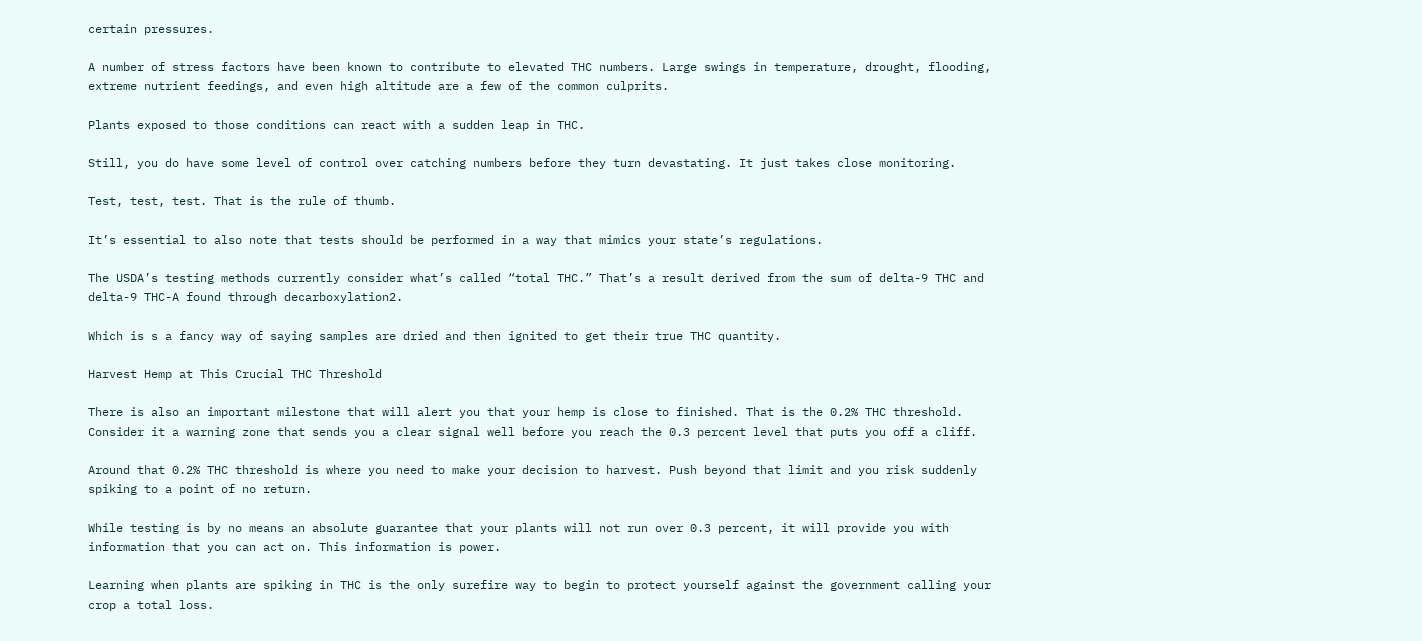certain pressures.

A number of stress factors have been known to contribute to elevated THC numbers. Large swings in temperature, drought, flooding, extreme nutrient feedings, and even high altitude are a few of the common culprits.

Plants exposed to those conditions can react with a sudden leap in THC.

Still, you do have some level of control over catching numbers before they turn devastating. It just takes close monitoring.

Test, test, test. That is the rule of thumb.

It’s essential to also note that tests should be performed in a way that mimics your state’s regulations.

The USDA’s testing methods currently consider what’s called “total THC.” That’s a result derived from the sum of delta-9 THC and delta-9 THC-A found through decarboxylation2.

Which is s a fancy way of saying samples are dried and then ignited to get their true THC quantity.

Harvest Hemp at This Crucial THC Threshold

There is also an important milestone that will alert you that your hemp is close to finished. That is the 0.2% THC threshold. Consider it a warning zone that sends you a clear signal well before you reach the 0.3 percent level that puts you off a cliff.

Around that 0.2% THC threshold is where you need to make your decision to harvest. Push beyond that limit and you risk suddenly spiking to a point of no return.

While testing is by no means an absolute guarantee that your plants will not run over 0.3 percent, it will provide you with information that you can act on. This information is power.

Learning when plants are spiking in THC is the only surefire way to begin to protect yourself against the government calling your crop a total loss.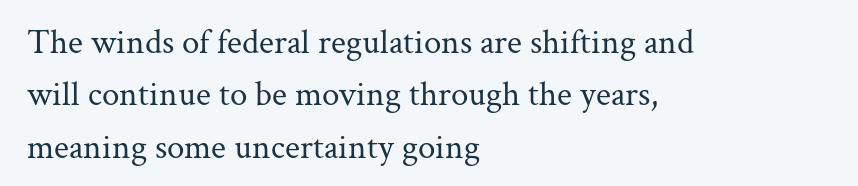The winds of federal regulations are shifting and will continue to be moving through the years, meaning some uncertainty going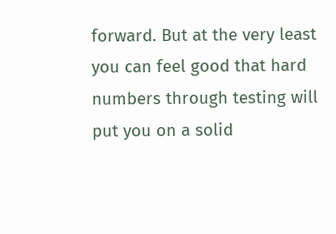forward. But at the very least you can feel good that hard numbers through testing will put you on a solid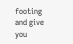footing and give you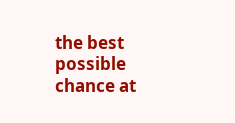the best possible chance at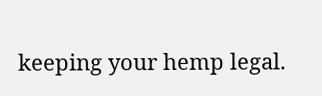keeping your hemp legal.